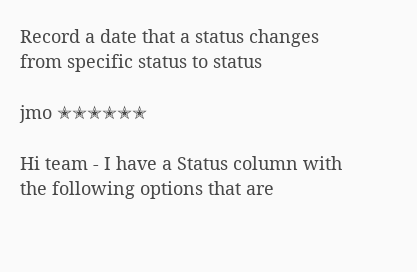Record a date that a status changes from specific status to status

jmo ✭✭✭✭✭✭

Hi team - I have a Status column with the following options that are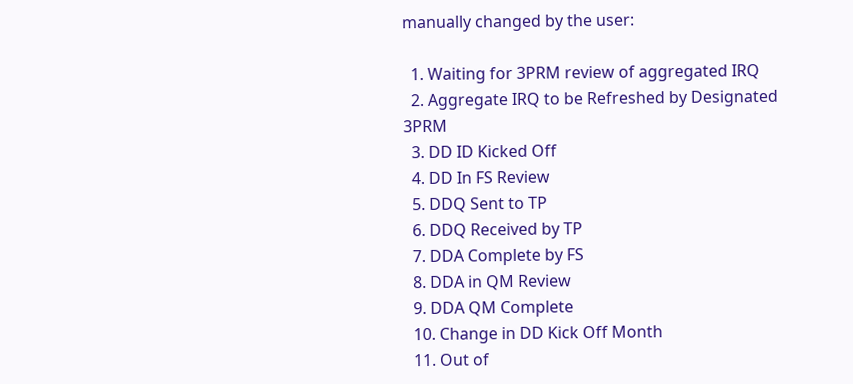manually changed by the user:

  1. Waiting for 3PRM review of aggregated IRQ
  2. Aggregate IRQ to be Refreshed by Designated 3PRM
  3. DD ID Kicked Off
  4. DD In FS Review
  5. DDQ Sent to TP
  6. DDQ Received by TP
  7. DDA Complete by FS
  8. DDA in QM Review
  9. DDA QM Complete
  10. Change in DD Kick Off Month
  11. Out of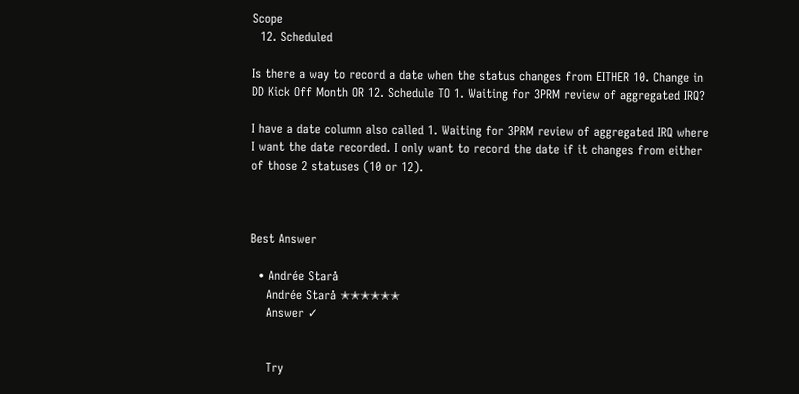Scope
  12. Scheduled

Is there a way to record a date when the status changes from EITHER 10. Change in DD Kick Off Month OR 12. Schedule TO 1. Waiting for 3PRM review of aggregated IRQ?

I have a date column also called 1. Waiting for 3PRM review of aggregated IRQ where I want the date recorded. I only want to record the date if it changes from either of those 2 statuses (10 or 12).



Best Answer

  • Andrée Starå
    Andrée Starå ✭✭✭✭✭✭
    Answer ✓


    Try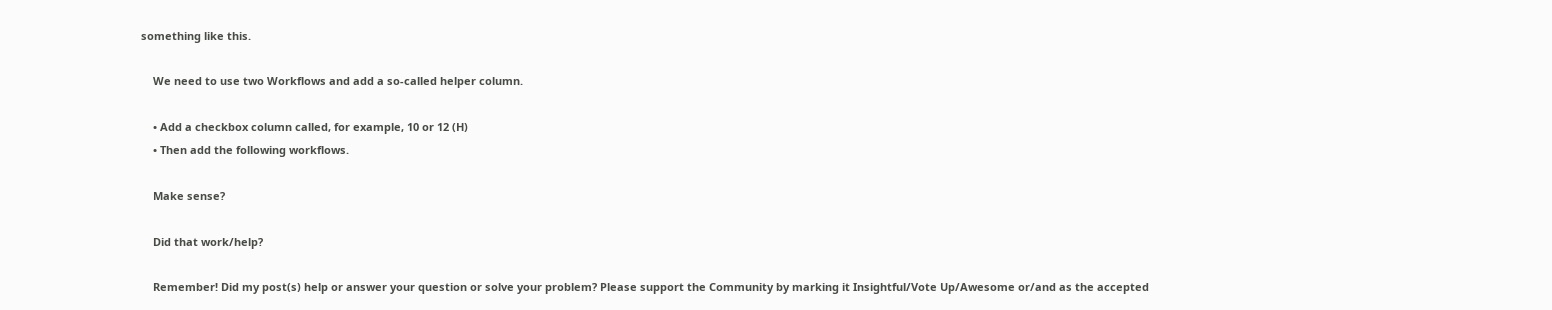something like this.

    We need to use two Workflows and add a so-called helper column.

    • Add a checkbox column called, for example, 10 or 12 (H)
    • Then add the following workflows.

    Make sense?

    Did that work/help?

    Remember! Did my post(s) help or answer your question or solve your problem? Please support the Community by marking it Insightful/Vote Up/Awesome or/and as the accepted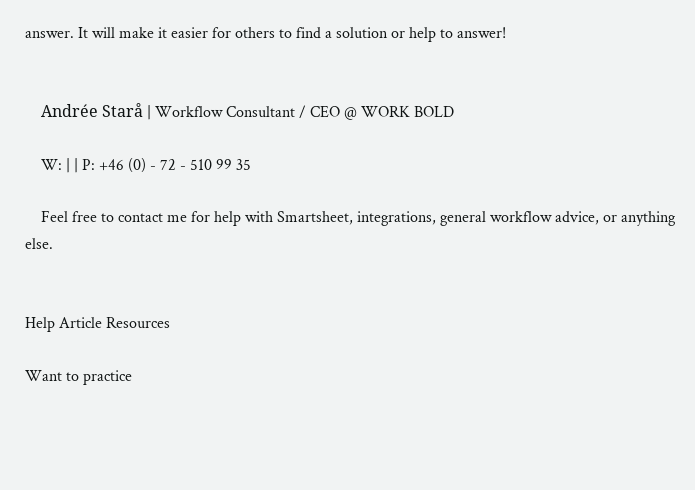answer. It will make it easier for others to find a solution or help to answer!


    Andrée Starå | Workflow Consultant / CEO @ WORK BOLD

    W: | | P: +46 (0) - 72 - 510 99 35

    Feel free to contact me for help with Smartsheet, integrations, general workflow advice, or anything else.


Help Article Resources

Want to practice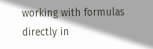working with formulas directly in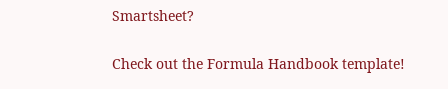Smartsheet?

Check out the Formula Handbook template!